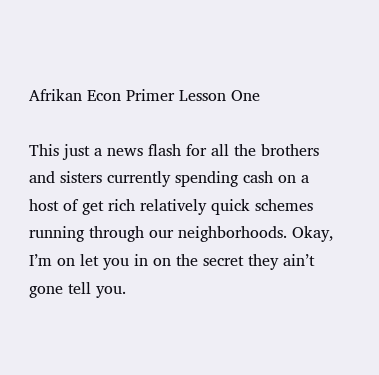Afrikan Econ Primer Lesson One

This just a news flash for all the brothers and sisters currently spending cash on a host of get rich relatively quick schemes running through our neighborhoods. Okay, I’m on let you in on the secret they ain’t gone tell you.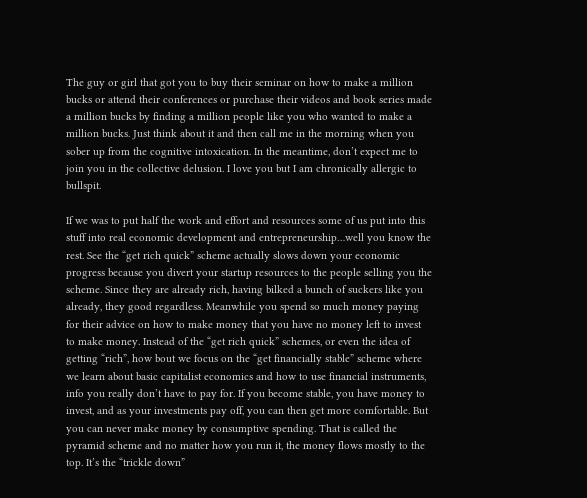The guy or girl that got you to buy their seminar on how to make a million bucks or attend their conferences or purchase their videos and book series made a million bucks by finding a million people like you who wanted to make a million bucks. Just think about it and then call me in the morning when you sober up from the cognitive intoxication. In the meantime, don’t expect me to join you in the collective delusion. I love you but I am chronically allergic to bullspit.

If we was to put half the work and effort and resources some of us put into this stuff into real economic development and entrepreneurship…well you know the rest. See the “get rich quick” scheme actually slows down your economic progress because you divert your startup resources to the people selling you the scheme. Since they are already rich, having bilked a bunch of suckers like you already, they good regardless. Meanwhile you spend so much money paying for their advice on how to make money that you have no money left to invest to make money. Instead of the “get rich quick” schemes, or even the idea of getting “rich”, how bout we focus on the “get financially stable” scheme where we learn about basic capitalist economics and how to use financial instruments, info you really don’t have to pay for. If you become stable, you have money to invest, and as your investments pay off, you can then get more comfortable. But you can never make money by consumptive spending. That is called the pyramid scheme and no matter how you run it, the money flows mostly to the top. It’s the “trickle down”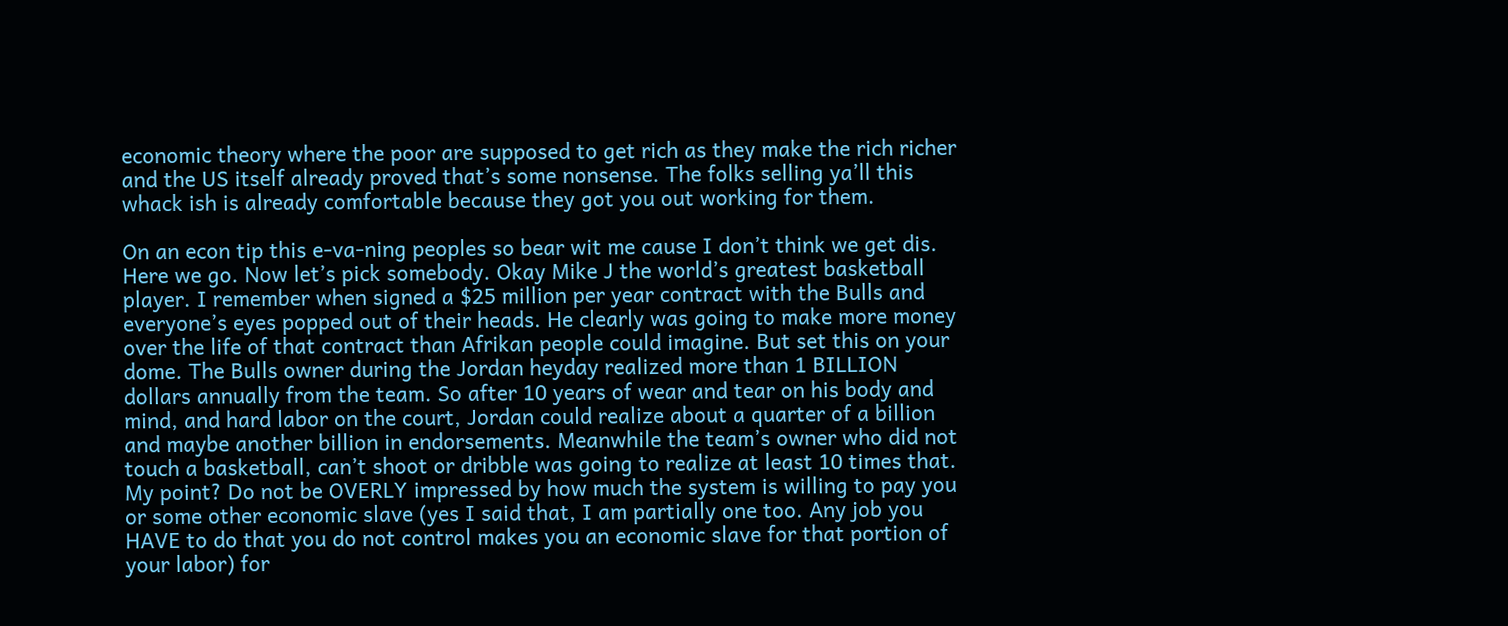economic theory where the poor are supposed to get rich as they make the rich richer and the US itself already proved that’s some nonsense. The folks selling ya’ll this whack ish is already comfortable because they got you out working for them.

On an econ tip this e-va-ning peoples so bear wit me cause I don’t think we get dis. Here we go. Now let’s pick somebody. Okay Mike J the world’s greatest basketball player. I remember when signed a $25 million per year contract with the Bulls and everyone’s eyes popped out of their heads. He clearly was going to make more money over the life of that contract than Afrikan people could imagine. But set this on your dome. The Bulls owner during the Jordan heyday realized more than 1 BILLION dollars annually from the team. So after 10 years of wear and tear on his body and mind, and hard labor on the court, Jordan could realize about a quarter of a billion and maybe another billion in endorsements. Meanwhile the team’s owner who did not touch a basketball, can’t shoot or dribble was going to realize at least 10 times that. My point? Do not be OVERLY impressed by how much the system is willing to pay you or some other economic slave (yes I said that, I am partially one too. Any job you HAVE to do that you do not control makes you an economic slave for that portion of your labor) for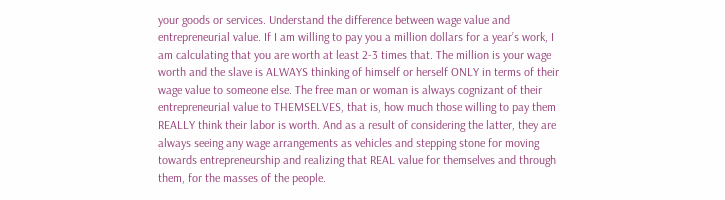your goods or services. Understand the difference between wage value and entrepreneurial value. If I am willing to pay you a million dollars for a year’s work, I am calculating that you are worth at least 2-3 times that. The million is your wage worth and the slave is ALWAYS thinking of himself or herself ONLY in terms of their wage value to someone else. The free man or woman is always cognizant of their entrepreneurial value to THEMSELVES, that is, how much those willing to pay them REALLY think their labor is worth. And as a result of considering the latter, they are always seeing any wage arrangements as vehicles and stepping stone for moving towards entrepreneurship and realizing that REAL value for themselves and through them, for the masses of the people.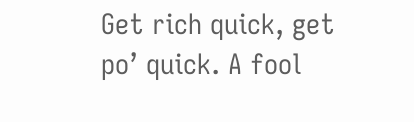Get rich quick, get po’ quick. A fool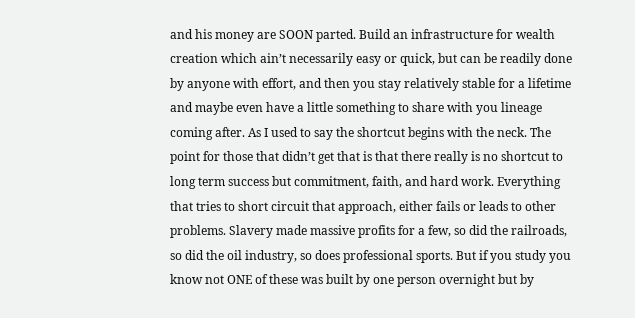and his money are SOON parted. Build an infrastructure for wealth creation which ain’t necessarily easy or quick, but can be readily done by anyone with effort, and then you stay relatively stable for a lifetime and maybe even have a little something to share with you lineage coming after. As I used to say the shortcut begins with the neck. The point for those that didn’t get that is that there really is no shortcut to long term success but commitment, faith, and hard work. Everything that tries to short circuit that approach, either fails or leads to other problems. Slavery made massive profits for a few, so did the railroads, so did the oil industry, so does professional sports. But if you study you know not ONE of these was built by one person overnight but by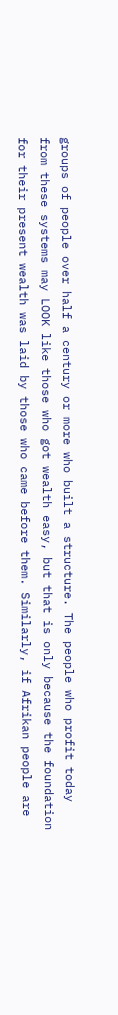groups of people over half a century or more who built a structure. The people who profit today from these systems may LOOK like those who got wealth easy, but that is only because the foundation for their present wealth was laid by those who came before them. Similarly, if Afrikan people are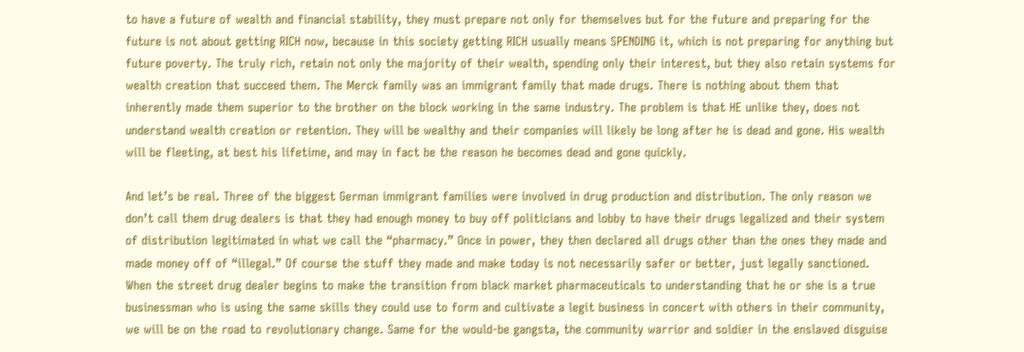to have a future of wealth and financial stability, they must prepare not only for themselves but for the future and preparing for the future is not about getting RICH now, because in this society getting RICH usually means SPENDING it, which is not preparing for anything but future poverty. The truly rich, retain not only the majority of their wealth, spending only their interest, but they also retain systems for wealth creation that succeed them. The Merck family was an immigrant family that made drugs. There is nothing about them that inherently made them superior to the brother on the block working in the same industry. The problem is that HE unlike they, does not understand wealth creation or retention. They will be wealthy and their companies will likely be long after he is dead and gone. His wealth will be fleeting, at best his lifetime, and may in fact be the reason he becomes dead and gone quickly.

And let’s be real. Three of the biggest German immigrant families were involved in drug production and distribution. The only reason we don’t call them drug dealers is that they had enough money to buy off politicians and lobby to have their drugs legalized and their system of distribution legitimated in what we call the “pharmacy.” Once in power, they then declared all drugs other than the ones they made and made money off of “illegal.” Of course the stuff they made and make today is not necessarily safer or better, just legally sanctioned. When the street drug dealer begins to make the transition from black market pharmaceuticals to understanding that he or she is a true businessman who is using the same skills they could use to form and cultivate a legit business in concert with others in their community, we will be on the road to revolutionary change. Same for the would-be gangsta, the community warrior and soldier in the enslaved disguise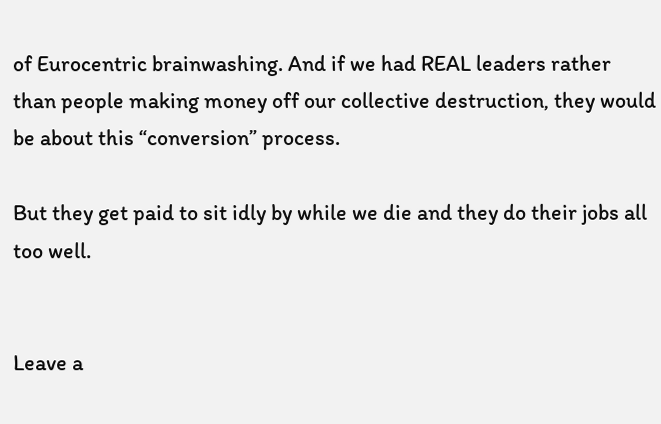of Eurocentric brainwashing. And if we had REAL leaders rather than people making money off our collective destruction, they would be about this “conversion” process.

But they get paid to sit idly by while we die and they do their jobs all too well.


Leave a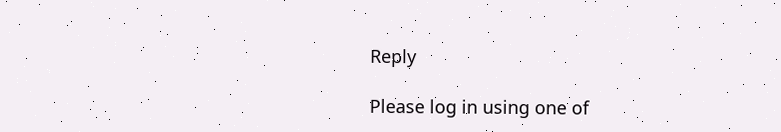Reply

Please log in using one of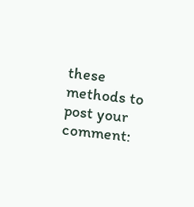these methods to post your comment: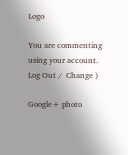Logo

You are commenting using your account. Log Out /  Change )

Google+ photo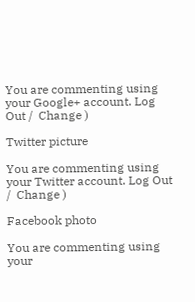You are commenting using your Google+ account. Log Out /  Change )

Twitter picture

You are commenting using your Twitter account. Log Out /  Change )

Facebook photo

You are commenting using your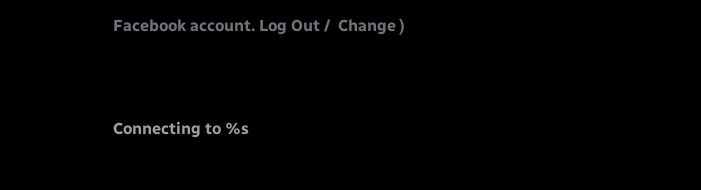Facebook account. Log Out /  Change )


Connecting to %s